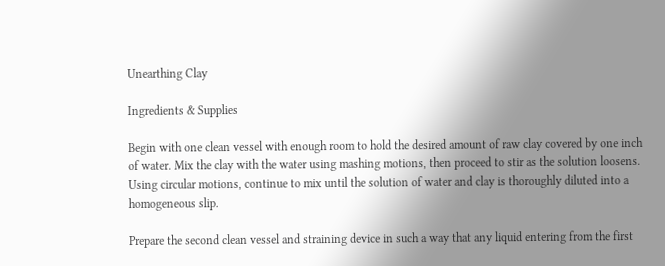Unearthing Clay

Ingredients & Supplies

Begin with one clean vessel with enough room to hold the desired amount of raw clay covered by one inch of water. Mix the clay with the water using mashing motions, then proceed to stir as the solution loosens. Using circular motions, continue to mix until the solution of water and clay is thoroughly diluted into a homogeneous slip.

Prepare the second clean vessel and straining device in such a way that any liquid entering from the first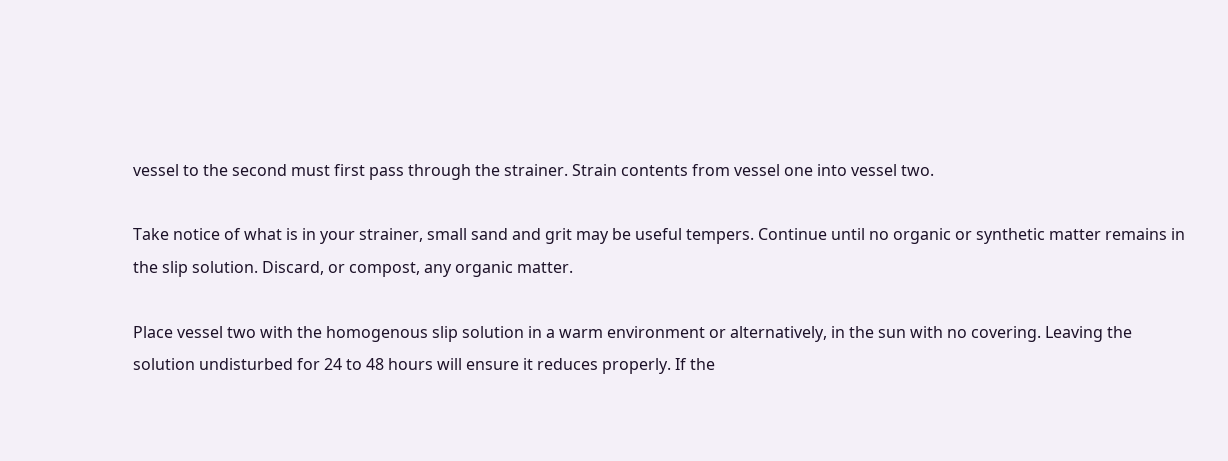vessel to the second must first pass through the strainer. Strain contents from vessel one into vessel two.

Take notice of what is in your strainer, small sand and grit may be useful tempers. Continue until no organic or synthetic matter remains in the slip solution. Discard, or compost, any organic matter.

Place vessel two with the homogenous slip solution in a warm environment or alternatively, in the sun with no covering. Leaving the solution undisturbed for 24 to 48 hours will ensure it reduces properly. If the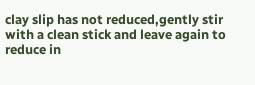clay slip has not reduced,gently stir with a clean stick and leave again to reduce in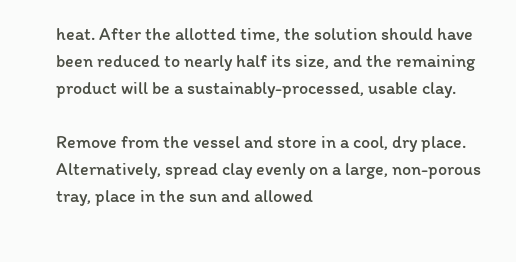heat. After the allotted time, the solution should have been reduced to nearly half its size, and the remaining product will be a sustainably-processed, usable clay.

Remove from the vessel and store in a cool, dry place. Alternatively, spread clay evenly on a large, non-porous tray, place in the sun and allowed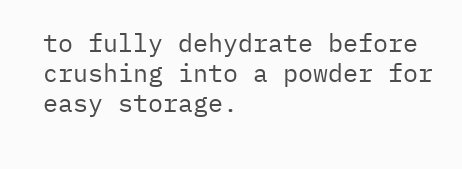to fully dehydrate before crushing into a powder for easy storage.